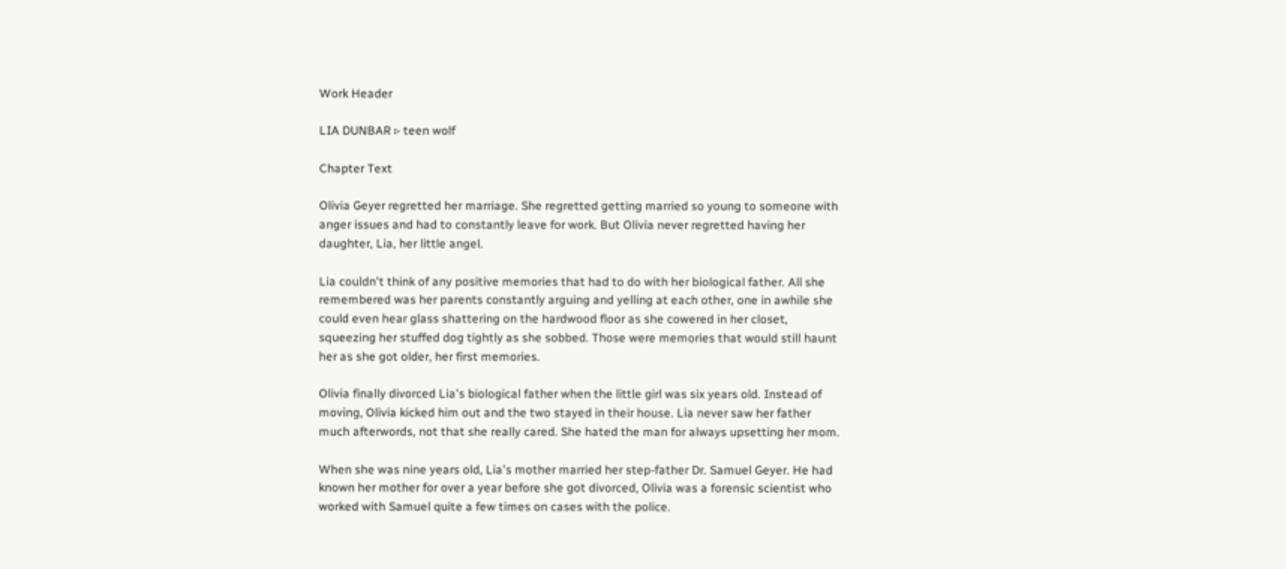Work Header

LIA DUNBAR ▹ teen wolf

Chapter Text

Olivia Geyer regretted her marriage. She regretted getting married so young to someone with anger issues and had to constantly leave for work. But Olivia never regretted having her daughter, Lia, her little angel.

Lia couldn't think of any positive memories that had to do with her biological father. All she remembered was her parents constantly arguing and yelling at each other, one in awhile she could even hear glass shattering on the hardwood floor as she cowered in her closet, squeezing her stuffed dog tightly as she sobbed. Those were memories that would still haunt her as she got older, her first memories.

Olivia finally divorced Lia's biological father when the little girl was six years old. Instead of moving, Olivia kicked him out and the two stayed in their house. Lia never saw her father much afterwords, not that she really cared. She hated the man for always upsetting her mom.

When she was nine years old, Lia's mother married her step-father Dr. Samuel Geyer. He had known her mother for over a year before she got divorced, Olivia was a forensic scientist who worked with Samuel quite a few times on cases with the police.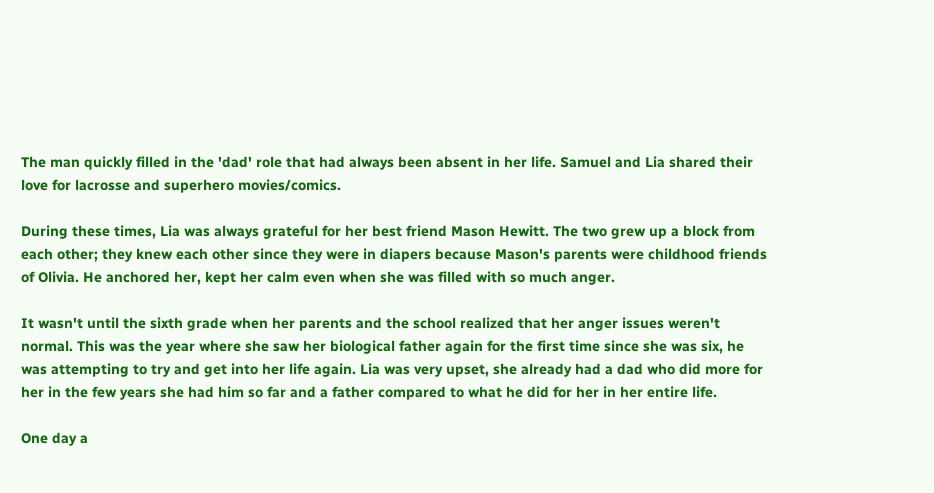The man quickly filled in the 'dad' role that had always been absent in her life. Samuel and Lia shared their love for lacrosse and superhero movies/comics.

During these times, Lia was always grateful for her best friend Mason Hewitt. The two grew up a block from each other; they knew each other since they were in diapers because Mason's parents were childhood friends of Olivia. He anchored her, kept her calm even when she was filled with so much anger.

It wasn't until the sixth grade when her parents and the school realized that her anger issues weren't normal. This was the year where she saw her biological father again for the first time since she was six, he was attempting to try and get into her life again. Lia was very upset, she already had a dad who did more for her in the few years she had him so far and a father compared to what he did for her in her entire life.

One day a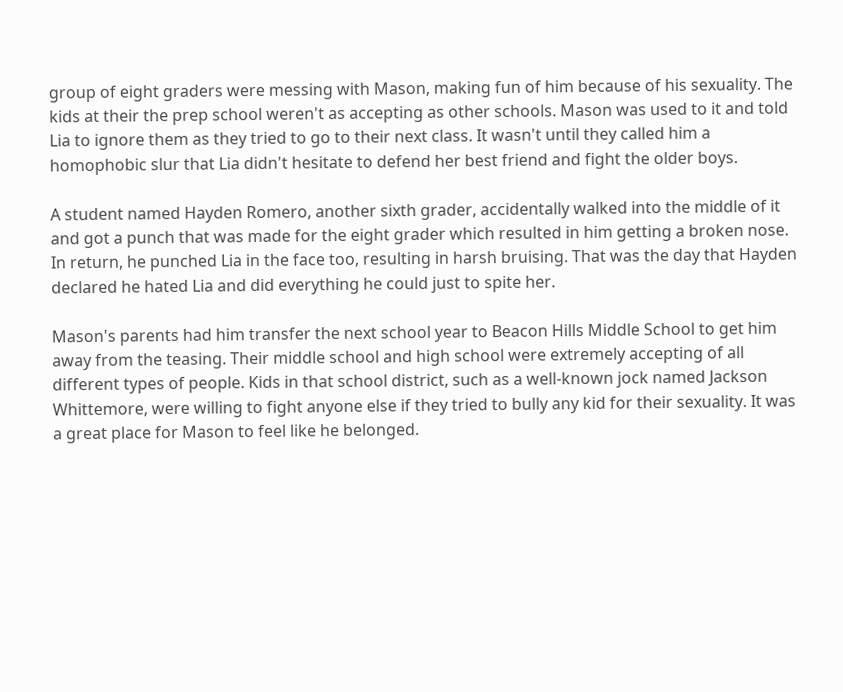group of eight graders were messing with Mason, making fun of him because of his sexuality. The kids at their the prep school weren't as accepting as other schools. Mason was used to it and told Lia to ignore them as they tried to go to their next class. It wasn't until they called him a homophobic slur that Lia didn't hesitate to defend her best friend and fight the older boys.

A student named Hayden Romero, another sixth grader, accidentally walked into the middle of it and got a punch that was made for the eight grader which resulted in him getting a broken nose. In return, he punched Lia in the face too, resulting in harsh bruising. That was the day that Hayden declared he hated Lia and did everything he could just to spite her.

Mason's parents had him transfer the next school year to Beacon Hills Middle School to get him away from the teasing. Their middle school and high school were extremely accepting of all different types of people. Kids in that school district, such as a well-known jock named Jackson Whittemore, were willing to fight anyone else if they tried to bully any kid for their sexuality. It was a great place for Mason to feel like he belonged.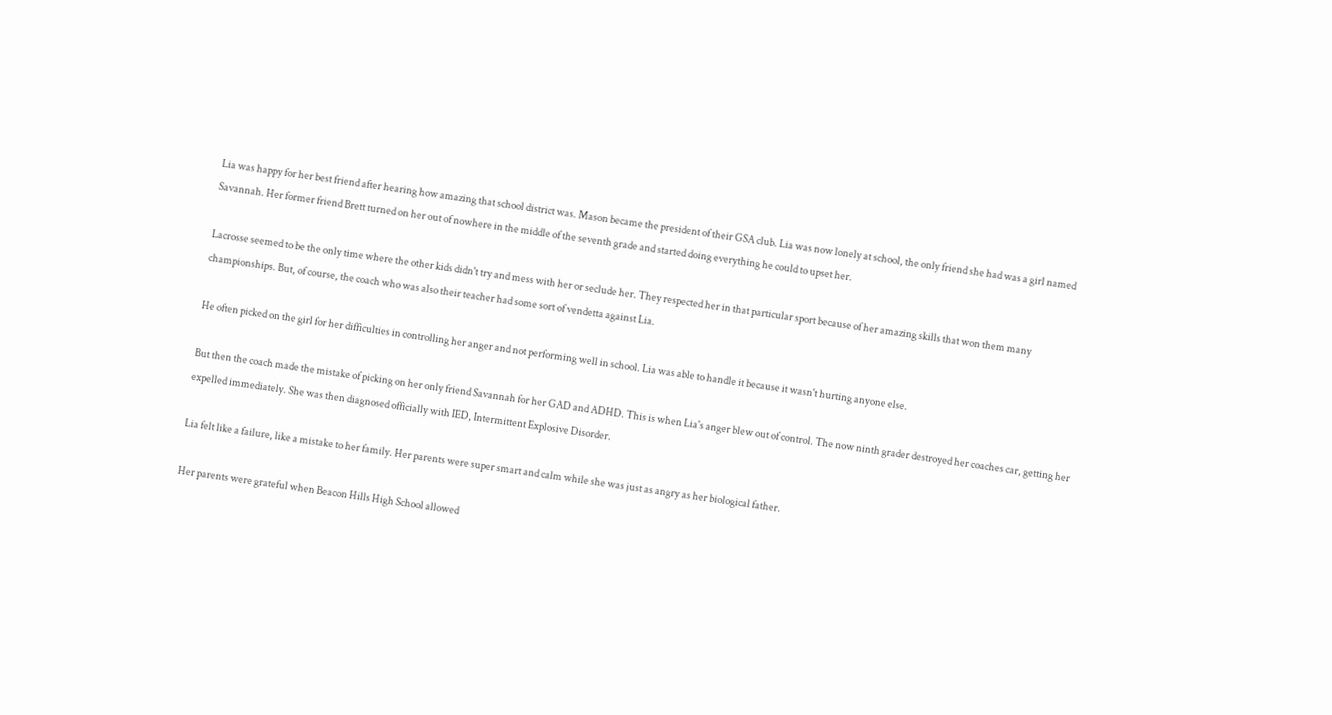Lia was happy for her best friend after hearing how amazing that school district was. Mason became the president of their GSA club. Lia was now lonely at school, the only friend she had was a girl named Savannah. Her former friend Brett turned on her out of nowhere in the middle of the seventh grade and started doing everything he could to upset her.

Lacrosse seemed to be the only time where the other kids didn't try and mess with her or seclude her. They respected her in that particular sport because of her amazing skills that won them many championships. But, of course, the coach who was also their teacher had some sort of vendetta against Lia.

He often picked on the girl for her difficulties in controlling her anger and not performing well in school. Lia was able to handle it because it wasn't hurting anyone else.

But then the coach made the mistake of picking on her only friend Savannah for her GAD and ADHD. This is when Lia's anger blew out of control. The now ninth grader destroyed her coaches car, getting her expelled immediately. She was then diagnosed officially with IED, Intermittent Explosive Disorder.

Lia felt like a failure, like a mistake to her family. Her parents were super smart and calm while she was just as angry as her biological father.

Her parents were grateful when Beacon Hills High School allowed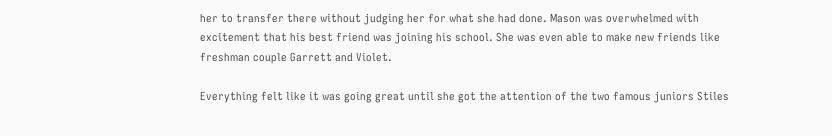her to transfer there without judging her for what she had done. Mason was overwhelmed with excitement that his best friend was joining his school. She was even able to make new friends like freshman couple Garrett and Violet.

Everything felt like it was going great until she got the attention of the two famous juniors Stiles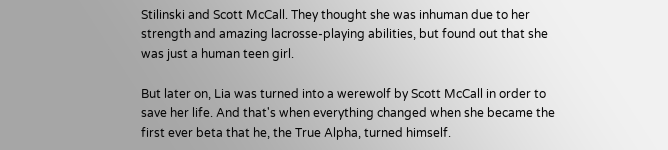Stilinski and Scott McCall. They thought she was inhuman due to her strength and amazing lacrosse-playing abilities, but found out that she was just a human teen girl.

But later on, Lia was turned into a werewolf by Scott McCall in order to save her life. And that's when everything changed when she became the first ever beta that he, the True Alpha, turned himself.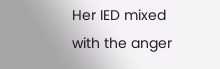Her IED mixed with the anger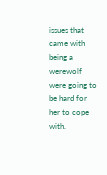issues that came with being a werewolf were going to be hard for her to cope with.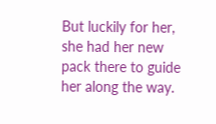But luckily for her, she had her new pack there to guide her along the way.